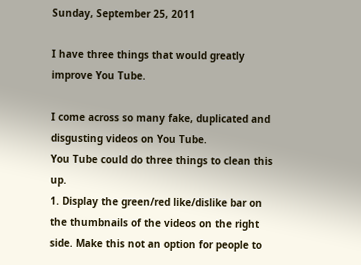Sunday, September 25, 2011

I have three things that would greatly improve You Tube.

I come across so many fake, duplicated and disgusting videos on You Tube.
You Tube could do three things to clean this up.
1. Display the green/red like/dislike bar on the thumbnails of the videos on the right side. Make this not an option for people to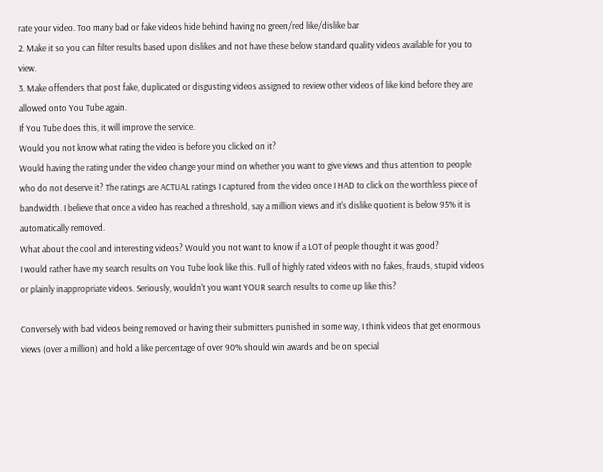rate your video. Too many bad or fake videos hide behind having no green/red like/dislike bar
2. Make it so you can filter results based upon dislikes and not have these below standard quality videos available for you to view.
3. Make offenders that post fake, duplicated or disgusting videos assigned to review other videos of like kind before they are allowed onto You Tube again.
If You Tube does this, it will improve the service.
Would you not know what rating the video is before you clicked on it?
Would having the rating under the video change your mind on whether you want to give views and thus attention to people who do not deserve it? The ratings are ACTUAL ratings I captured from the video once I HAD to click on the worthless piece of bandwidth. I believe that once a video has reached a threshold, say a million views and it's dislike quotient is below 95% it is automatically removed.
What about the cool and interesting videos? Would you not want to know if a LOT of people thought it was good?
I would rather have my search results on You Tube look like this. Full of highly rated videos with no fakes, frauds, stupid videos or plainly inappropriate videos. Seriously, wouldn't you want YOUR search results to come up like this?

Conversely with bad videos being removed or having their submitters punished in some way, I think videos that get enormous views (over a million) and hold a like percentage of over 90% should win awards and be on special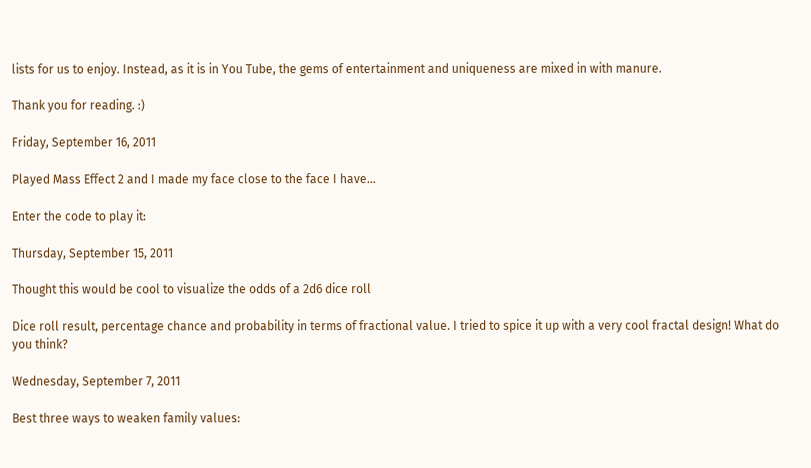lists for us to enjoy. Instead, as it is in You Tube, the gems of entertainment and uniqueness are mixed in with manure.

Thank you for reading. :)

Friday, September 16, 2011

Played Mass Effect 2 and I made my face close to the face I have...

Enter the code to play it:

Thursday, September 15, 2011

Thought this would be cool to visualize the odds of a 2d6 dice roll

Dice roll result, percentage chance and probability in terms of fractional value. I tried to spice it up with a very cool fractal design! What do you think?

Wednesday, September 7, 2011

Best three ways to weaken family values: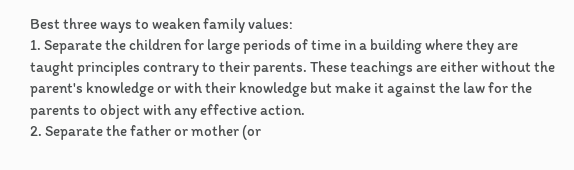Best three ways to weaken family values:
1. Separate the children for large periods of time in a building where they are taught principles contrary to their parents. These teachings are either without the parent's knowledge or with their knowledge but make it against the law for the parents to object with any effective action.
2. Separate the father or mother (or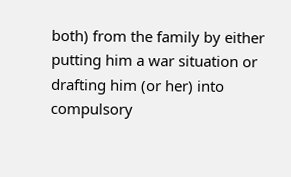both) from the family by either putting him a war situation or drafting him (or her) into compulsory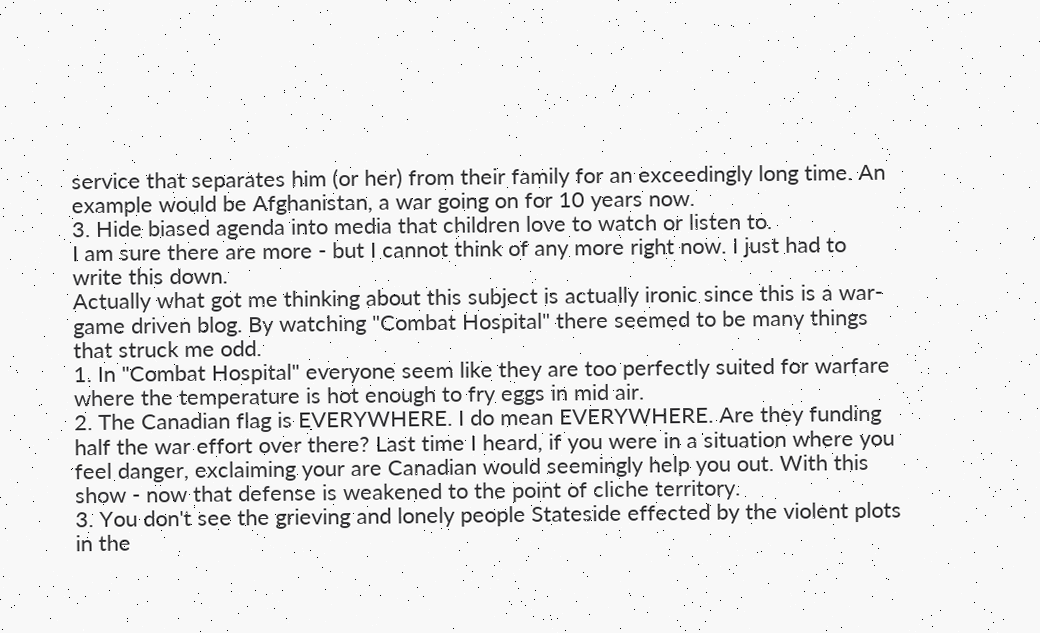service that separates him (or her) from their family for an exceedingly long time. An example would be Afghanistan, a war going on for 10 years now.
3. Hide biased agenda into media that children love to watch or listen to.
I am sure there are more - but I cannot think of any more right now. I just had to write this down.
Actually what got me thinking about this subject is actually ironic since this is a war-game driven blog. By watching "Combat Hospital" there seemed to be many things that struck me odd.
1. In "Combat Hospital" everyone seem like they are too perfectly suited for warfare where the temperature is hot enough to fry eggs in mid air.
2. The Canadian flag is EVERYWHERE. I do mean EVERYWHERE. Are they funding half the war effort over there? Last time I heard, if you were in a situation where you feel danger, exclaiming your are Canadian would seemingly help you out. With this show - now that defense is weakened to the point of cliche territory.
3. You don't see the grieving and lonely people Stateside effected by the violent plots in the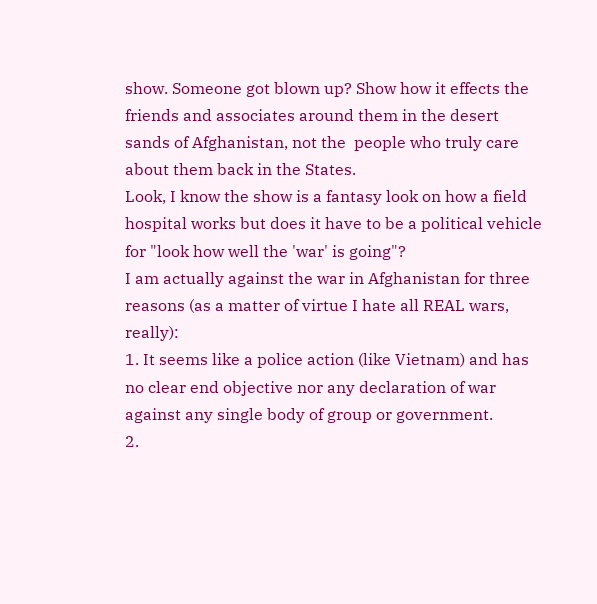show. Someone got blown up? Show how it effects the friends and associates around them in the desert sands of Afghanistan, not the  people who truly care about them back in the States.
Look, I know the show is a fantasy look on how a field hospital works but does it have to be a political vehicle for "look how well the 'war' is going"?
I am actually against the war in Afghanistan for three reasons (as a matter of virtue I hate all REAL wars, really):
1. It seems like a police action (like Vietnam) and has no clear end objective nor any declaration of war against any single body of group or government.
2.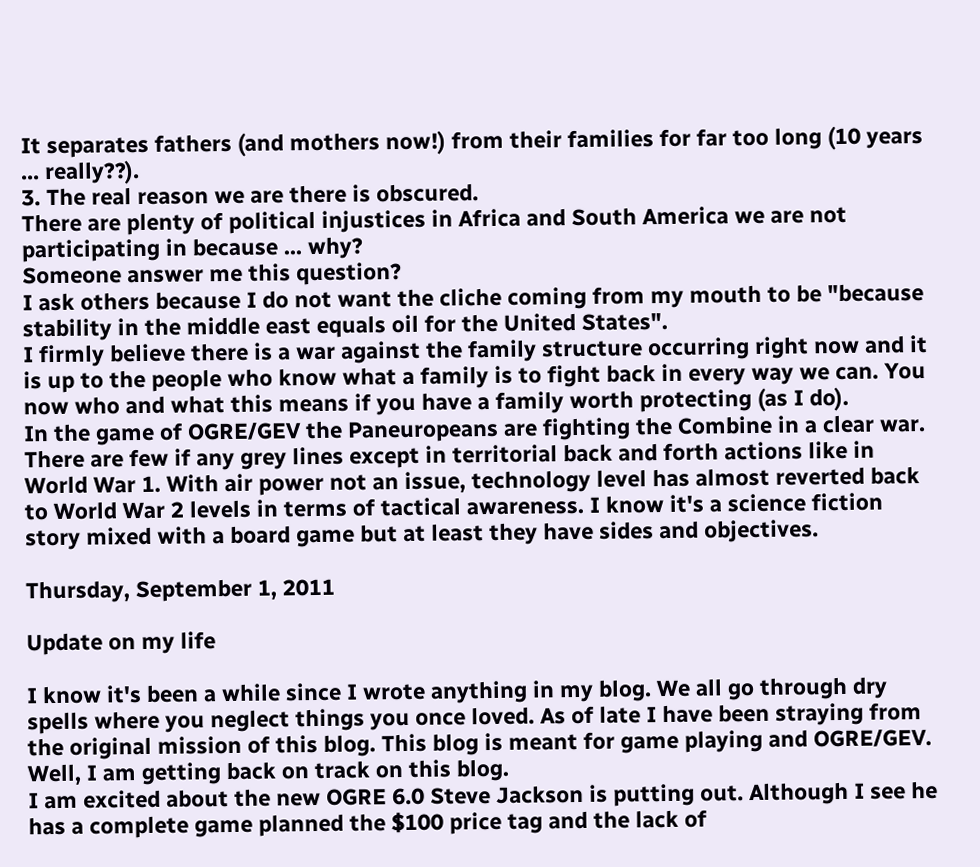It separates fathers (and mothers now!) from their families for far too long (10 years ... really??).
3. The real reason we are there is obscured.
There are plenty of political injustices in Africa and South America we are not participating in because ... why?
Someone answer me this question?
I ask others because I do not want the cliche coming from my mouth to be "because stability in the middle east equals oil for the United States".
I firmly believe there is a war against the family structure occurring right now and it is up to the people who know what a family is to fight back in every way we can. You now who and what this means if you have a family worth protecting (as I do).
In the game of OGRE/GEV the Paneuropeans are fighting the Combine in a clear war. There are few if any grey lines except in territorial back and forth actions like in World War 1. With air power not an issue, technology level has almost reverted back to World War 2 levels in terms of tactical awareness. I know it's a science fiction story mixed with a board game but at least they have sides and objectives.

Thursday, September 1, 2011

Update on my life

I know it's been a while since I wrote anything in my blog. We all go through dry spells where you neglect things you once loved. As of late I have been straying from the original mission of this blog. This blog is meant for game playing and OGRE/GEV.
Well, I am getting back on track on this blog.
I am excited about the new OGRE 6.0 Steve Jackson is putting out. Although I see he has a complete game planned the $100 price tag and the lack of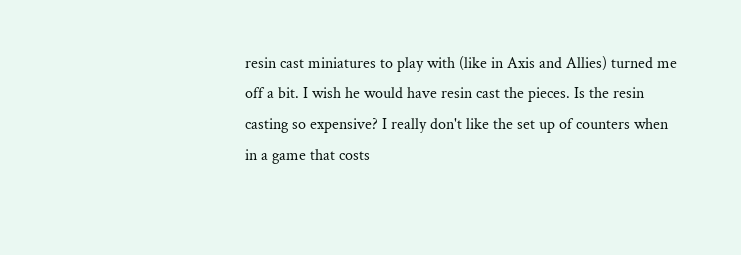resin cast miniatures to play with (like in Axis and Allies) turned me off a bit. I wish he would have resin cast the pieces. Is the resin casting so expensive? I really don't like the set up of counters when in a game that costs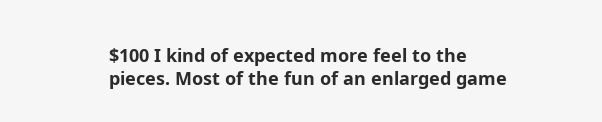$100 I kind of expected more feel to the pieces. Most of the fun of an enlarged game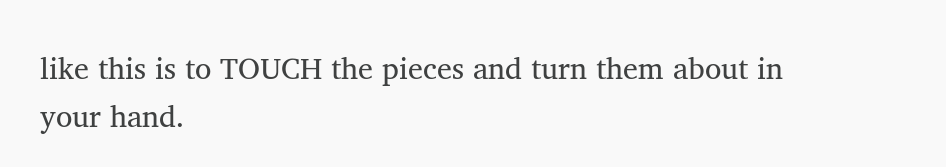like this is to TOUCH the pieces and turn them about in your hand.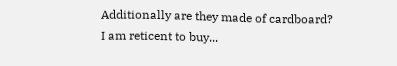Additionally are they made of cardboard?
I am reticent to buy...